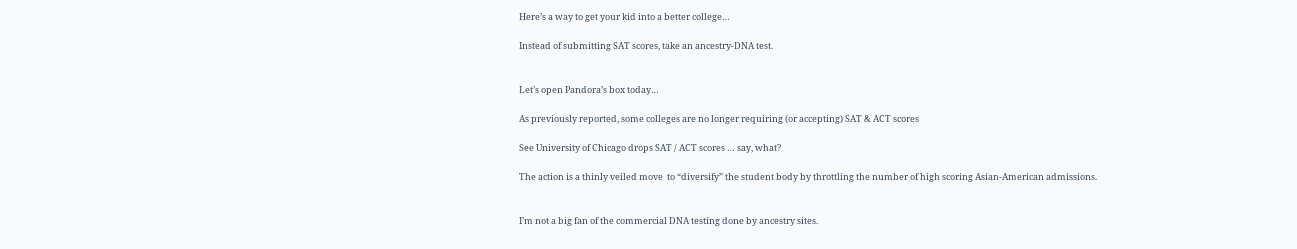Here’s a way to get your kid into a better college…

Instead of submitting SAT scores, take an ancestry-DNA test.


Let’s open Pandora’s box today…

As previously reported, some colleges are no longer requiring (or accepting) SAT & ACT scores

See University of Chicago drops SAT / ACT scores … say, what?

The action is a thinly veiled move  to “diversify” the student body by throttling the number of high scoring Asian-American admissions.


I’m not a big fan of the commercial DNA testing done by ancestry sites.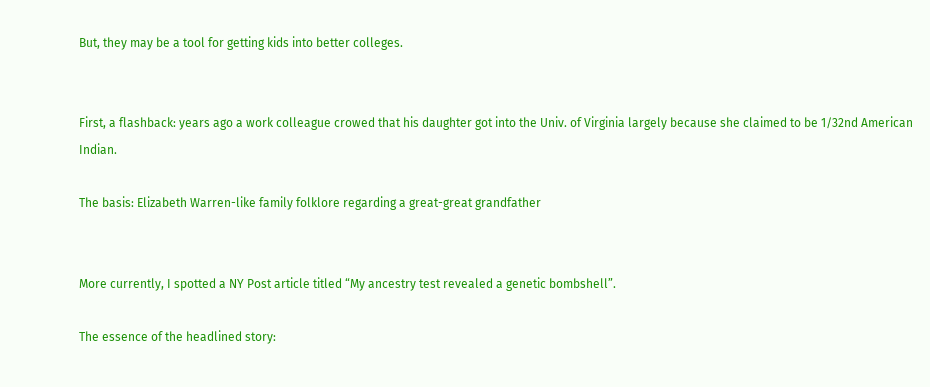But, they may be a tool for getting kids into better colleges.


First, a flashback: years ago a work colleague crowed that his daughter got into the Univ. of Virginia largely because she claimed to be 1/32nd American Indian.

The basis: Elizabeth Warren-like family folklore regarding a great-great grandfather


More currently, I spotted a NY Post article titled “My ancestry test revealed a genetic bombshell”.

The essence of the headlined story: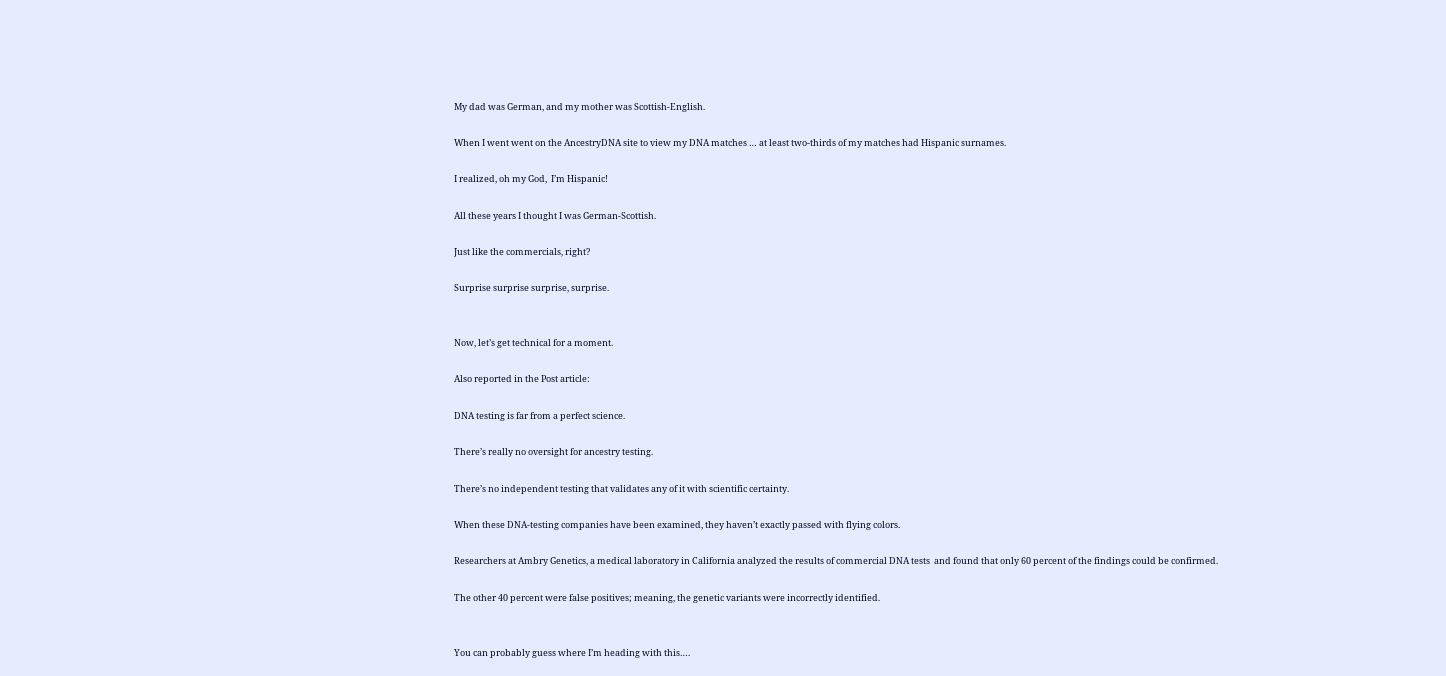My dad was German, and my mother was Scottish-English.

When I went went on the AncestryDNA site to view my DNA matches … at least two-thirds of my matches had Hispanic surnames.

I realized, oh my God,  I’m Hispanic!

All these years I thought I was German-Scottish.

Just like the commercials, right?

Surprise surprise surprise, surprise.


Now, let’s get technical for a moment.

Also reported in the Post article:

DNA testing is far from a perfect science.

There’s really no oversight for ancestry testing.

There’s no independent testing that validates any of it with scientific certainty.

When these DNA-testing companies have been examined, they haven’t exactly passed with flying colors.

Researchers at Ambry Genetics, a medical laboratory in California analyzed the results of commercial DNA tests  and found that only 60 percent of the findings could be confirmed.

The other 40 percent were false positives; meaning, the genetic variants were incorrectly identified.


You can probably guess where I’m heading with this….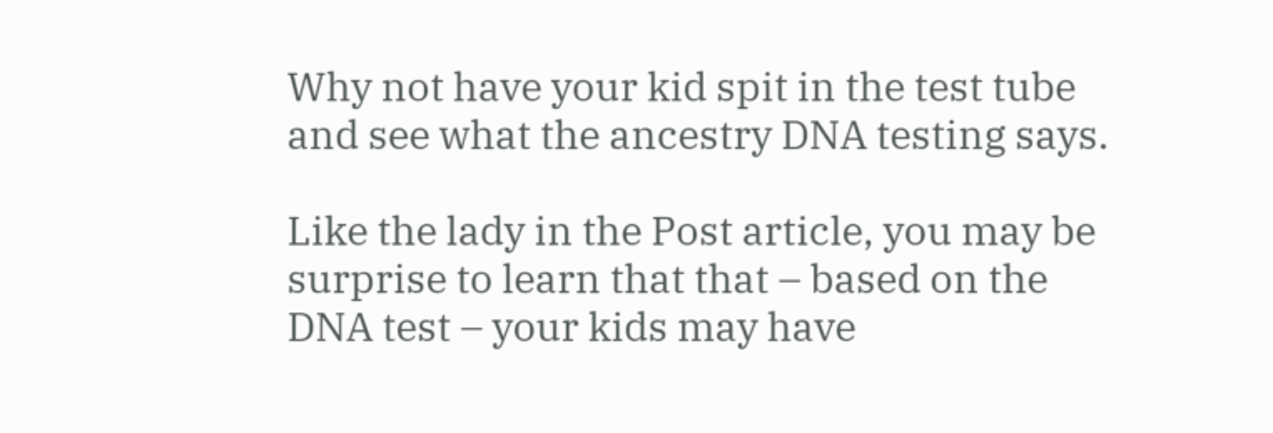Why not have your kid spit in the test tube and see what the ancestry DNA testing says.

Like the lady in the Post article, you may be surprise to learn that that – based on the DNA test – your kids may have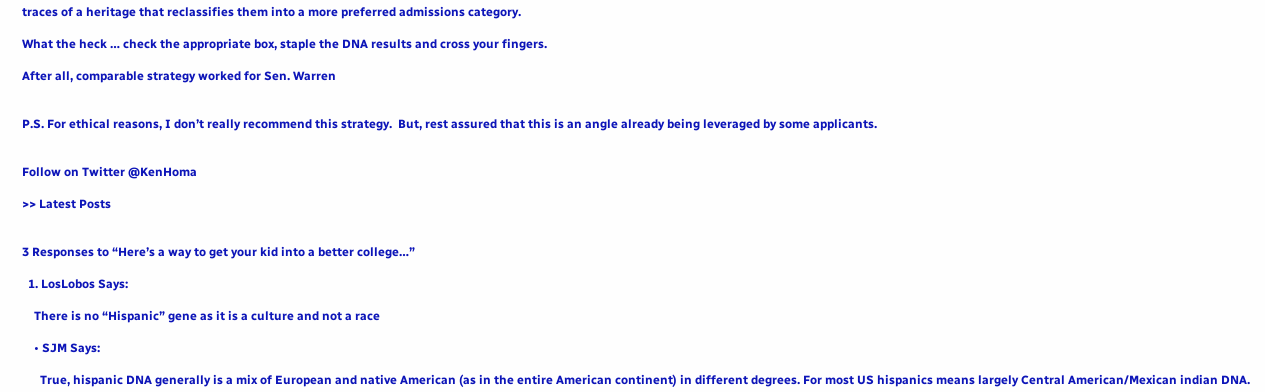traces of a heritage that reclassifies them into a more preferred admissions category.

What the heck … check the appropriate box, staple the DNA results and cross your fingers.

After all, comparable strategy worked for Sen. Warren


P.S. For ethical reasons, I don’t really recommend this strategy.  But, rest assured that this is an angle already being leveraged by some applicants.


Follow on Twitter @KenHoma

>> Latest Posts


3 Responses to “Here’s a way to get your kid into a better college…”

  1. LosLobos Says:

    There is no “Hispanic” gene as it is a culture and not a race

    • SJM Says:

      True, hispanic DNA generally is a mix of European and native American (as in the entire American continent) in different degrees. For most US hispanics means largely Central American/Mexican indian DNA.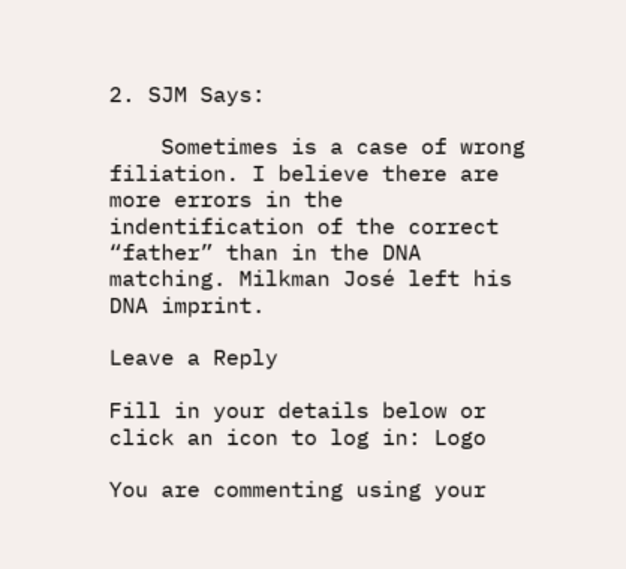2. SJM Says:

    Sometimes is a case of wrong filiation. I believe there are more errors in the indentification of the correct “father” than in the DNA matching. Milkman José left his DNA imprint.

Leave a Reply

Fill in your details below or click an icon to log in: Logo

You are commenting using your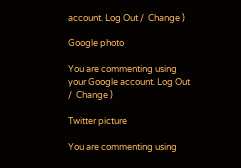account. Log Out /  Change )

Google photo

You are commenting using your Google account. Log Out /  Change )

Twitter picture

You are commenting using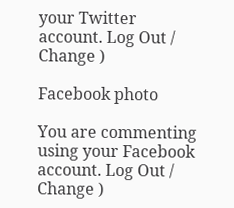your Twitter account. Log Out /  Change )

Facebook photo

You are commenting using your Facebook account. Log Out /  Change )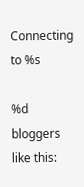Connecting to %s

%d bloggers like this: